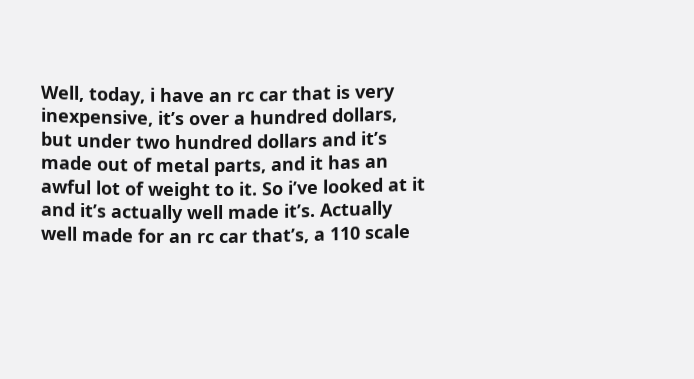Well, today, i have an rc car that is very inexpensive, it’s over a hundred dollars, but under two hundred dollars and it’s made out of metal parts, and it has an awful lot of weight to it. So i’ve looked at it and it’s actually well made it’s. Actually well made for an rc car that’s, a 110 scale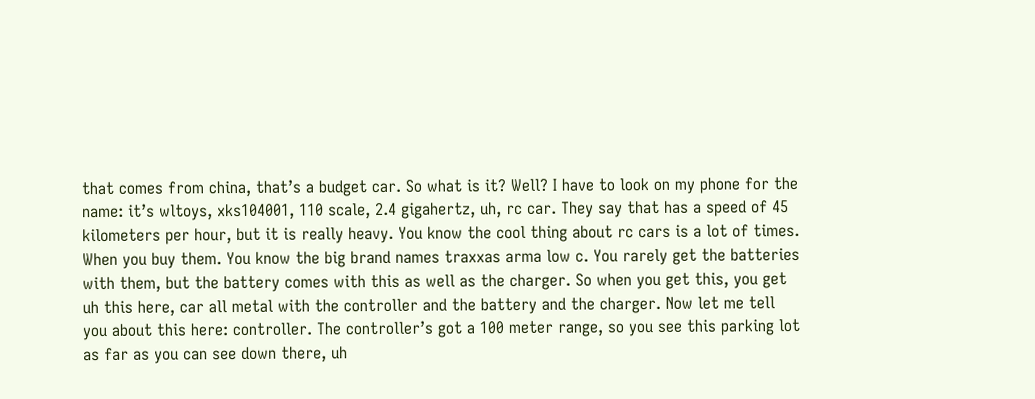that comes from china, that’s a budget car. So what is it? Well? I have to look on my phone for the name: it’s wltoys, xks104001, 110 scale, 2.4 gigahertz, uh, rc car. They say that has a speed of 45 kilometers per hour, but it is really heavy. You know the cool thing about rc cars is a lot of times. When you buy them. You know the big brand names traxxas arma low c. You rarely get the batteries with them, but the battery comes with this as well as the charger. So when you get this, you get uh this here, car all metal with the controller and the battery and the charger. Now let me tell you about this here: controller. The controller’s got a 100 meter range, so you see this parking lot as far as you can see down there, uh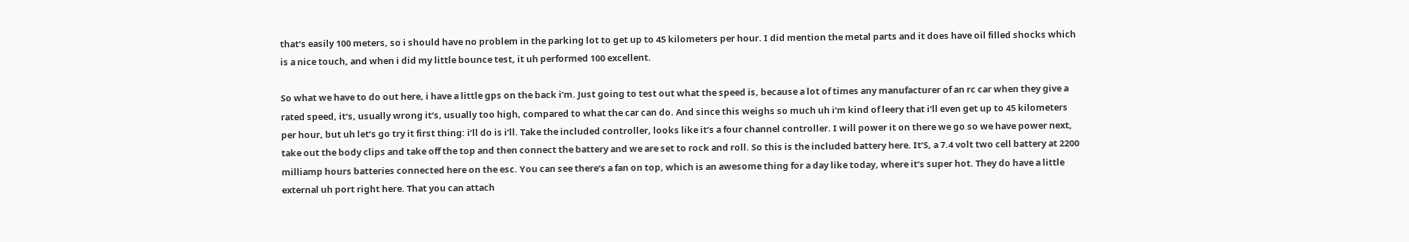that’s easily 100 meters, so i should have no problem in the parking lot to get up to 45 kilometers per hour. I did mention the metal parts and it does have oil filled shocks which is a nice touch, and when i did my little bounce test, it uh performed 100 excellent.

So what we have to do out here, i have a little gps on the back i’m. Just going to test out what the speed is, because a lot of times any manufacturer of an rc car when they give a rated speed, it’s, usually wrong it’s, usually too high, compared to what the car can do. And since this weighs so much uh i’m kind of leery that i’ll even get up to 45 kilometers per hour, but uh let’s go try it first thing: i’ll do is i’ll. Take the included controller, looks like it’s a four channel controller. I will power it on there we go so we have power next, take out the body clips and take off the top and then connect the battery and we are set to rock and roll. So this is the included battery here. It’S, a 7.4 volt two cell battery at 2200 milliamp hours batteries connected here on the esc. You can see there’s a fan on top, which is an awesome thing for a day like today, where it’s super hot. They do have a little external uh port right here. That you can attach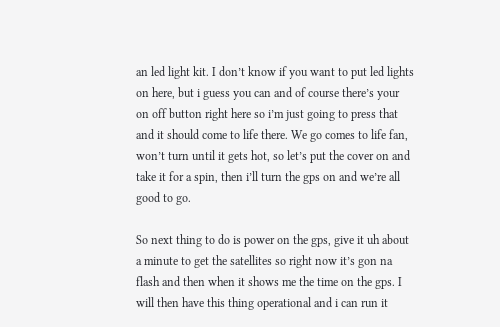an led light kit. I don’t know if you want to put led lights on here, but i guess you can and of course there’s your on off button right here so i’m just going to press that and it should come to life there. We go comes to life fan, won’t turn until it gets hot, so let’s put the cover on and take it for a spin, then i’ll turn the gps on and we’re all good to go.

So next thing to do is power on the gps, give it uh about a minute to get the satellites so right now it’s gon na flash and then when it shows me the time on the gps. I will then have this thing operational and i can run it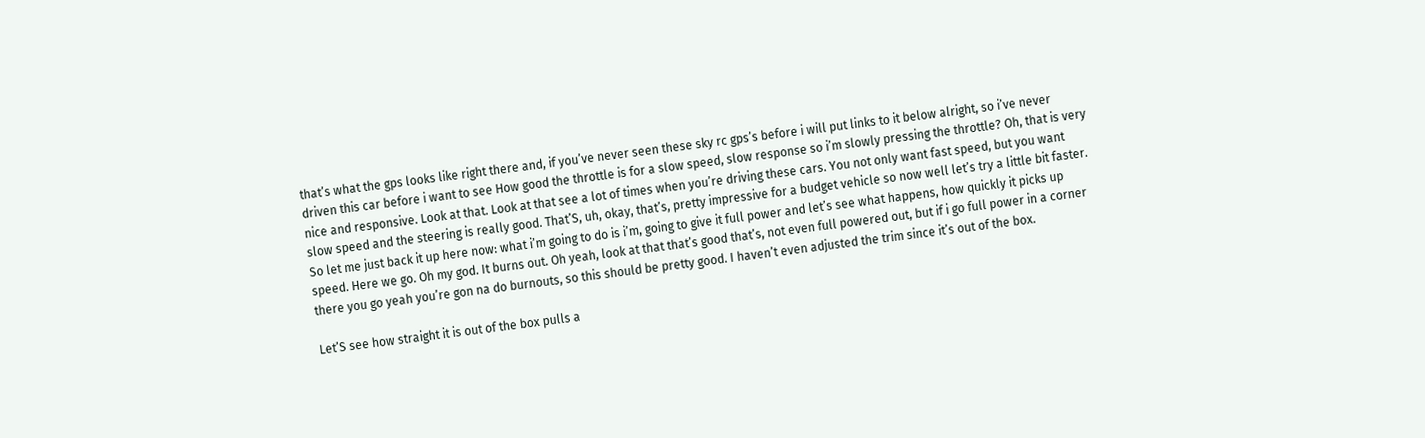that’s what the gps looks like right there and, if you’ve never seen these sky rc gps’s before i will put links to it below alright, so i’ve never driven this car before i want to see How good the throttle is for a slow speed, slow response so i’m slowly pressing the throttle? Oh, that is very nice and responsive. Look at that. Look at that see a lot of times when you’re driving these cars. You not only want fast speed, but you want slow speed and the steering is really good. That’S, uh, okay, that’s, pretty impressive for a budget vehicle so now well let’s try a little bit faster. So let me just back it up here now: what i’m going to do is i’m, going to give it full power and let’s see what happens, how quickly it picks up speed. Here we go. Oh my god. It burns out. Oh yeah, look at that that’s good that’s, not even full powered out, but if i go full power in a corner there you go yeah you’re gon na do burnouts, so this should be pretty good. I haven’t even adjusted the trim since it’s out of the box.

Let’S see how straight it is out of the box pulls a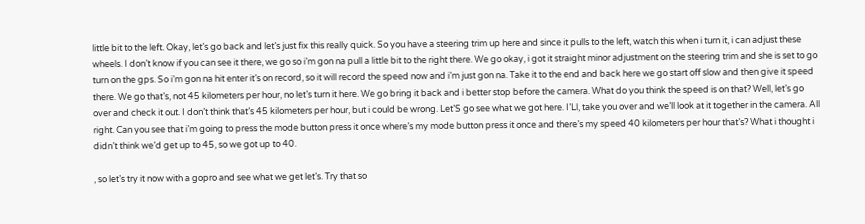little bit to the left. Okay, let’s go back and let’s just fix this really quick. So you have a steering trim up here and since it pulls to the left, watch this when i turn it, i can adjust these wheels. I don’t know if you can see it there, we go so i’m gon na pull a little bit to the right there. We go okay, i got it straight minor adjustment on the steering trim and she is set to go turn on the gps. So i’m gon na hit enter it’s on record, so it will record the speed now and i’m just gon na. Take it to the end and back here we go start off slow and then give it speed there. We go that’s, not 45 kilometers per hour, no let’s turn it here. We go bring it back and i better stop before the camera. What do you think the speed is on that? Well, let’s go over and check it out. I don’t think that’s 45 kilometers per hour, but i could be wrong. Let’S go see what we got here. I’Ll, take you over and we’ll look at it together in the camera. All right. Can you see that i’m going to press the mode button press it once where’s my mode button press it once and there’s my speed 40 kilometers per hour that’s? What i thought i didn’t think we’d get up to 45, so we got up to 40.

, so let’s try it now with a gopro and see what we get let’s. Try that so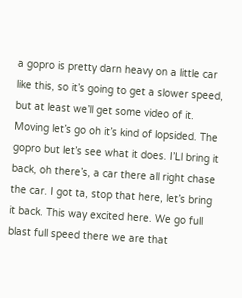a gopro is pretty darn heavy on a little car like this, so it’s going to get a slower speed, but at least we’ll get some video of it. Moving let’s go oh it’s kind of lopsided. The gopro but let’s see what it does. I’Ll bring it back, oh there’s, a car there all right chase the car. I got ta, stop that here, let’s bring it back. This way excited here. We go full blast full speed there we are that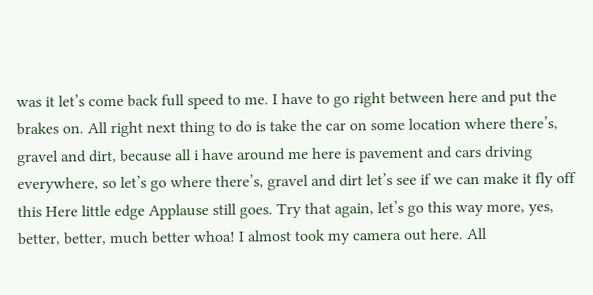was it let’s come back full speed to me. I have to go right between here and put the brakes on. All right next thing to do is take the car on some location where there’s, gravel and dirt, because all i have around me here is pavement and cars driving everywhere, so let’s go where there’s, gravel and dirt let’s see if we can make it fly off this Here little edge Applause still goes. Try that again, let’s go this way more, yes, better, better, much better whoa! I almost took my camera out here. All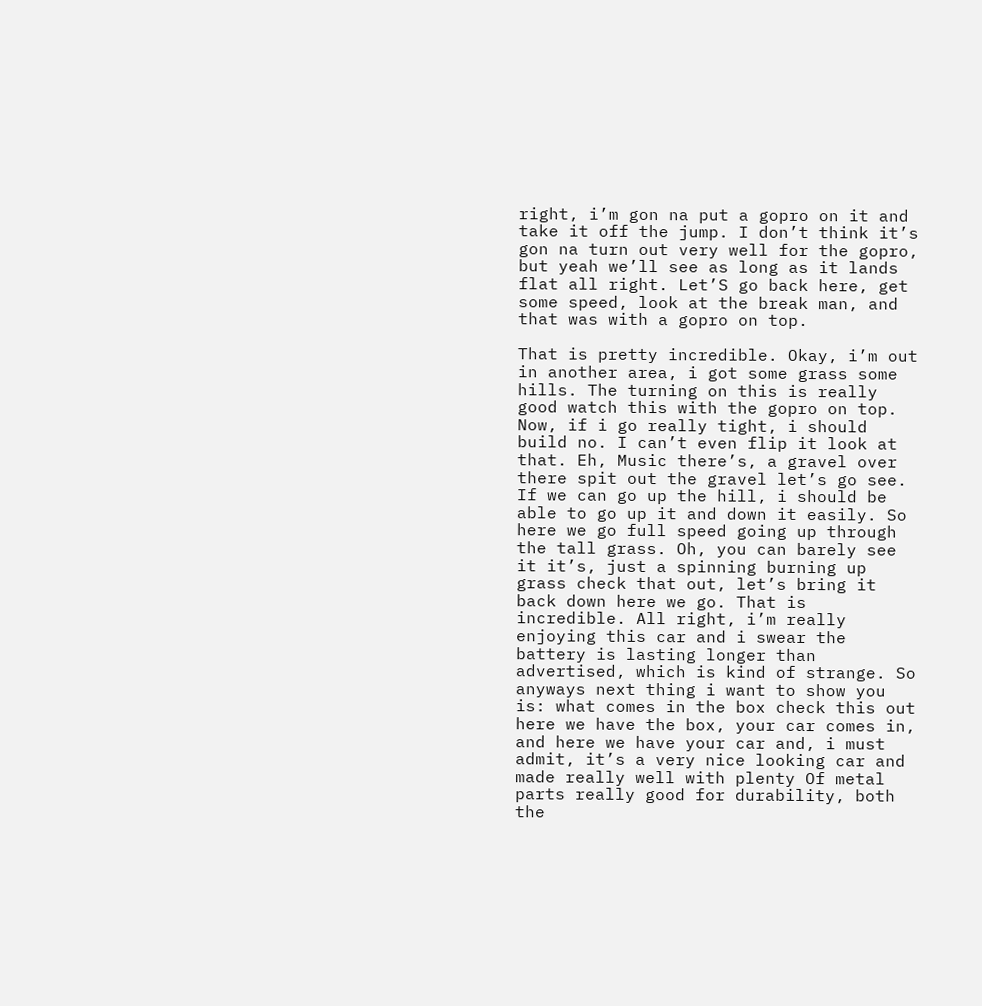right, i’m gon na put a gopro on it and take it off the jump. I don’t think it’s gon na turn out very well for the gopro, but yeah we’ll see as long as it lands flat all right. Let’S go back here, get some speed, look at the break man, and that was with a gopro on top.

That is pretty incredible. Okay, i’m out in another area, i got some grass some hills. The turning on this is really good watch this with the gopro on top. Now, if i go really tight, i should build no. I can’t even flip it look at that. Eh, Music there’s, a gravel over there spit out the gravel let’s go see. If we can go up the hill, i should be able to go up it and down it easily. So here we go full speed going up through the tall grass. Oh, you can barely see it it’s, just a spinning burning up grass check that out, let’s bring it back down here we go. That is incredible. All right, i’m really enjoying this car and i swear the battery is lasting longer than advertised, which is kind of strange. So anyways next thing i want to show you is: what comes in the box check this out here we have the box, your car comes in, and here we have your car and, i must admit, it’s a very nice looking car and made really well with plenty Of metal parts really good for durability, both the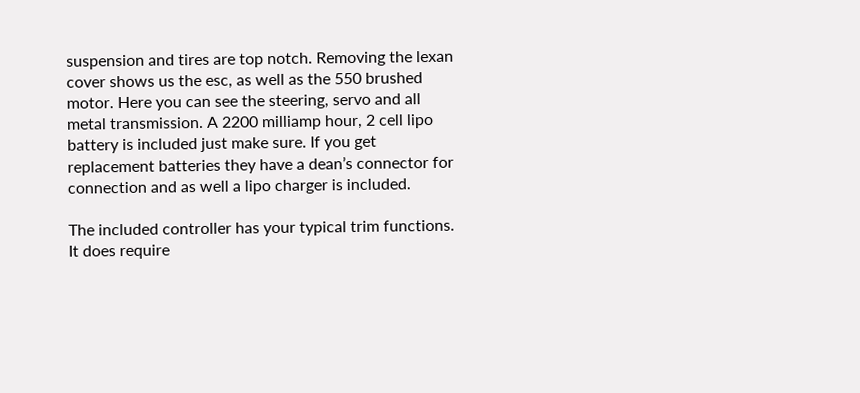suspension and tires are top notch. Removing the lexan cover shows us the esc, as well as the 550 brushed motor. Here you can see the steering, servo and all metal transmission. A 2200 milliamp hour, 2 cell lipo battery is included just make sure. If you get replacement batteries they have a dean’s connector for connection and as well a lipo charger is included.

The included controller has your typical trim functions. It does require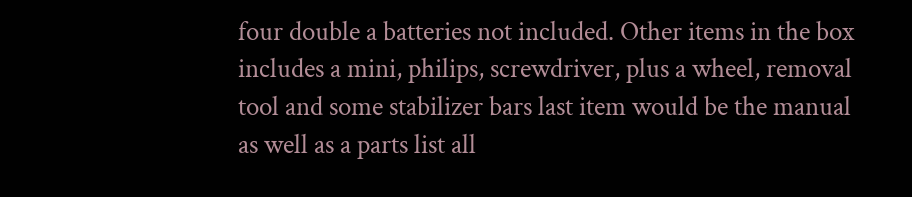four double a batteries not included. Other items in the box includes a mini, philips, screwdriver, plus a wheel, removal tool and some stabilizer bars last item would be the manual as well as a parts list all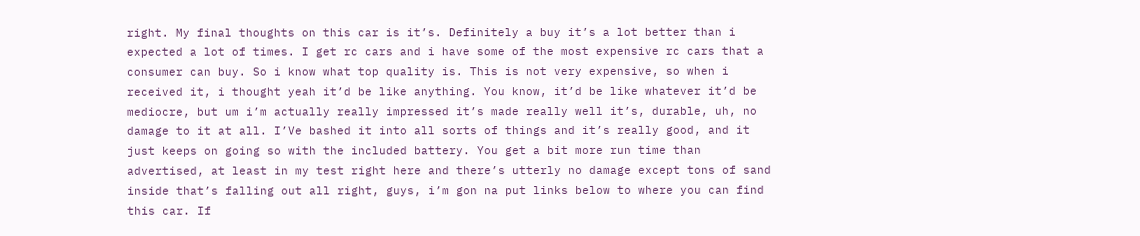right. My final thoughts on this car is it’s. Definitely a buy it’s a lot better than i expected a lot of times. I get rc cars and i have some of the most expensive rc cars that a consumer can buy. So i know what top quality is. This is not very expensive, so when i received it, i thought yeah it’d be like anything. You know, it’d be like whatever it’d be mediocre, but um i’m actually really impressed it’s made really well it’s, durable, uh, no damage to it at all. I’Ve bashed it into all sorts of things and it’s really good, and it just keeps on going so with the included battery. You get a bit more run time than advertised, at least in my test right here and there’s utterly no damage except tons of sand inside that’s falling out all right, guys, i’m gon na put links below to where you can find this car. If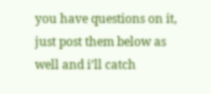you have questions on it, just post them below as well and i’ll catch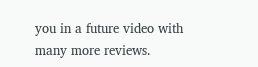you in a future video with many more reviews.